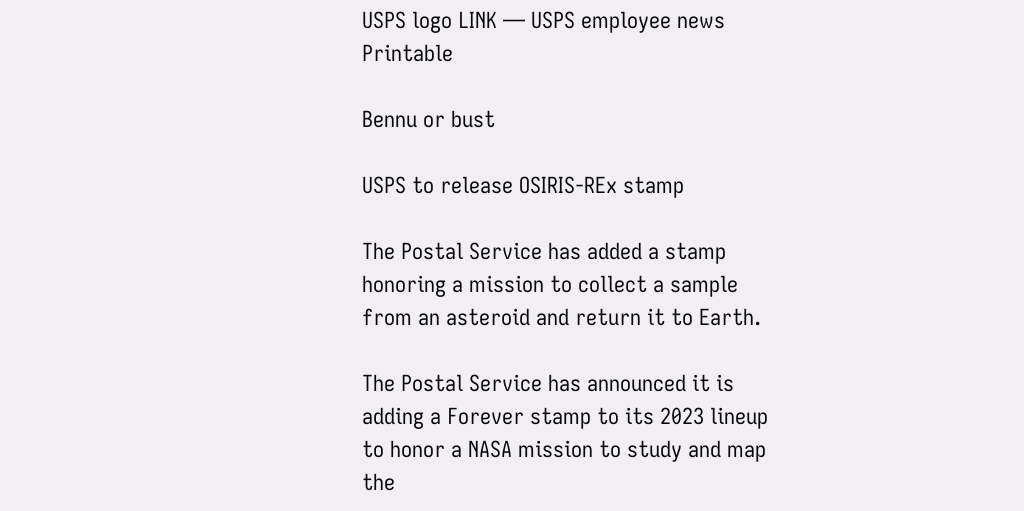USPS logo LINK — USPS employee news Printable

Bennu or bust

USPS to release OSIRIS-REx stamp

The Postal Service has added a stamp honoring a mission to collect a sample from an asteroid and return it to Earth.

The Postal Service has announced it is adding a Forever stamp to its 2023 lineup to honor a NASA mission to study and map the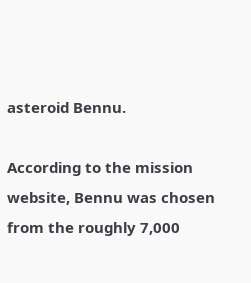asteroid Bennu.

According to the mission website, Bennu was chosen from the roughly 7,000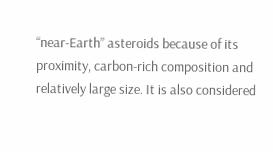“near-Earth” asteroids because of its proximity, carbon-rich composition and relatively large size. It is also considered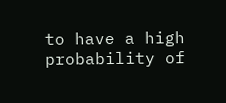to have a high probability of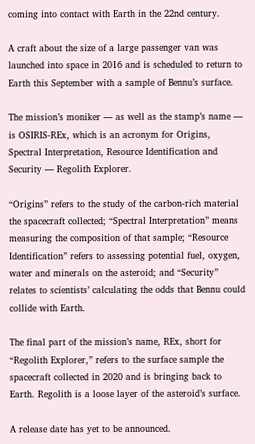coming into contact with Earth in the 22nd century.

A craft about the size of a large passenger van was launched into space in 2016 and is scheduled to return to Earth this September with a sample of Bennu’s surface.

The mission’s moniker — as well as the stamp’s name — is OSIRIS-REx, which is an acronym for Origins, Spectral Interpretation, Resource Identification and Security — Regolith Explorer.

“Origins” refers to the study of the carbon-rich material the spacecraft collected; “Spectral Interpretation” means measuring the composition of that sample; “Resource Identification” refers to assessing potential fuel, oxygen, water and minerals on the asteroid; and “Security” relates to scientists’ calculating the odds that Bennu could collide with Earth.

The final part of the mission’s name, REx, short for “Regolith Explorer,” refers to the surface sample the spacecraft collected in 2020 and is bringing back to Earth. Regolith is a loose layer of the asteroid’s surface.

A release date has yet to be announced.